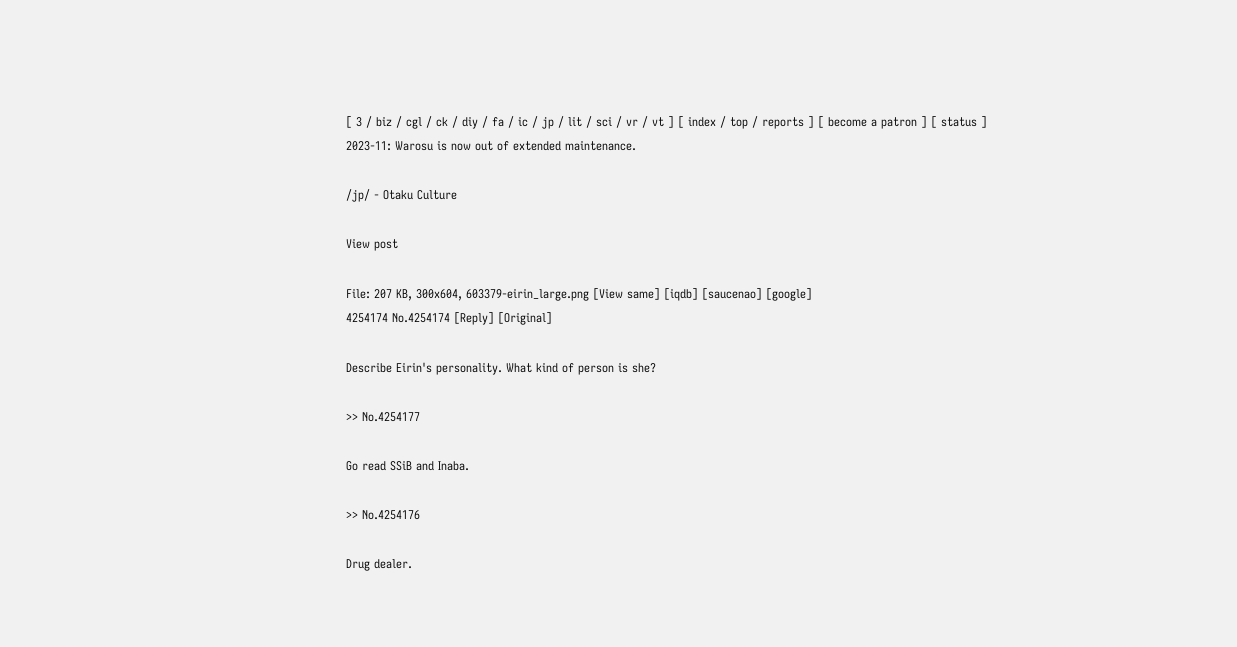[ 3 / biz / cgl / ck / diy / fa / ic / jp / lit / sci / vr / vt ] [ index / top / reports ] [ become a patron ] [ status ]
2023-11: Warosu is now out of extended maintenance.

/jp/ - Otaku Culture

View post

File: 207 KB, 300x604, 603379-eirin_large.png [View same] [iqdb] [saucenao] [google]
4254174 No.4254174 [Reply] [Original]

Describe Eirin's personality. What kind of person is she?

>> No.4254177

Go read SSiB and Inaba.

>> No.4254176

Drug dealer.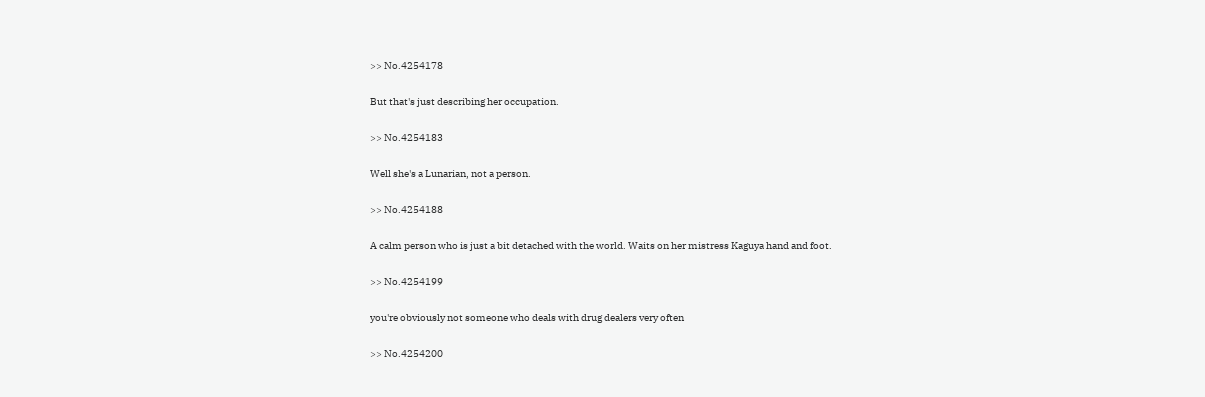>> No.4254178

But that's just describing her occupation.

>> No.4254183

Well she's a Lunarian, not a person.

>> No.4254188

A calm person who is just a bit detached with the world. Waits on her mistress Kaguya hand and foot.

>> No.4254199

you're obviously not someone who deals with drug dealers very often

>> No.4254200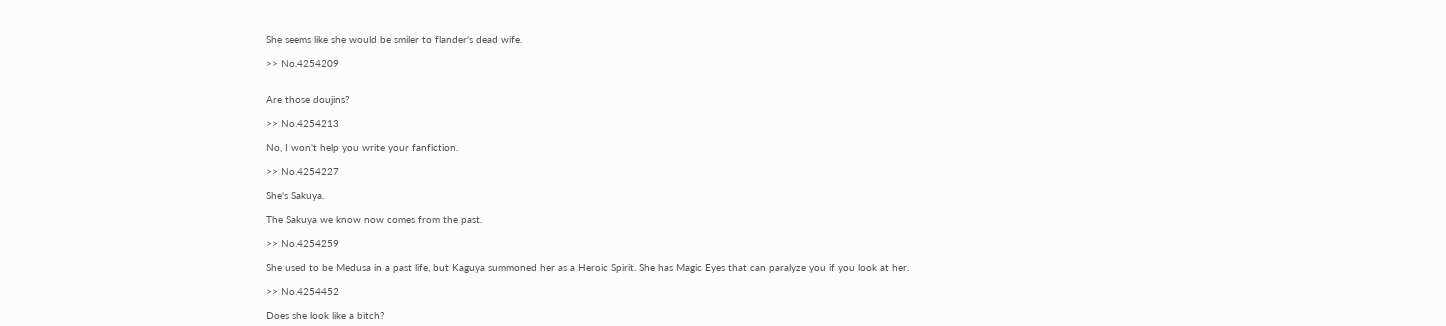She seems like she would be smiler to flander's dead wife.

>> No.4254209


Are those doujins?

>> No.4254213

No, I won't help you write your fanfiction.

>> No.4254227

She's Sakuya.

The Sakuya we know now comes from the past.

>> No.4254259

She used to be Medusa in a past life, but Kaguya summoned her as a Heroic Spirit. She has Magic Eyes that can paralyze you if you look at her.

>> No.4254452

Does she look like a bitch?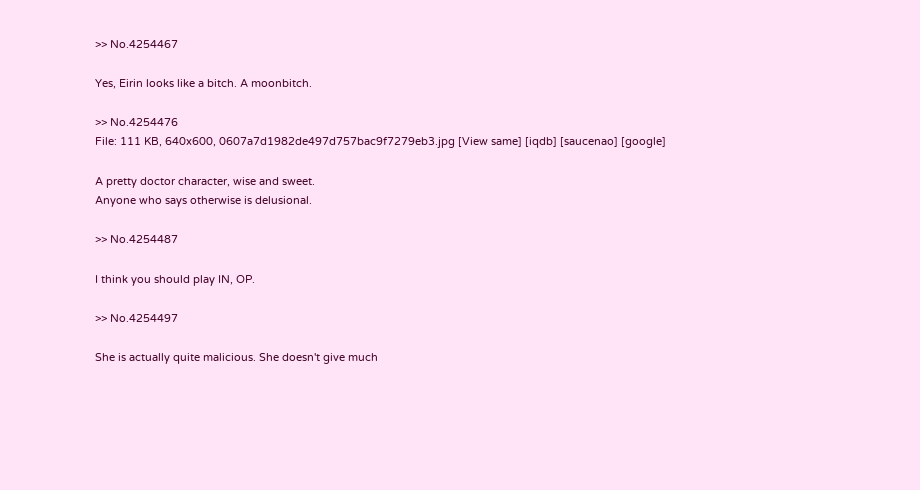>> No.4254467

Yes, Eirin looks like a bitch. A moonbitch.

>> No.4254476
File: 111 KB, 640x600, 0607a7d1982de497d757bac9f7279eb3.jpg [View same] [iqdb] [saucenao] [google]

A pretty doctor character, wise and sweet.
Anyone who says otherwise is delusional.

>> No.4254487

I think you should play IN, OP.

>> No.4254497

She is actually quite malicious. She doesn't give much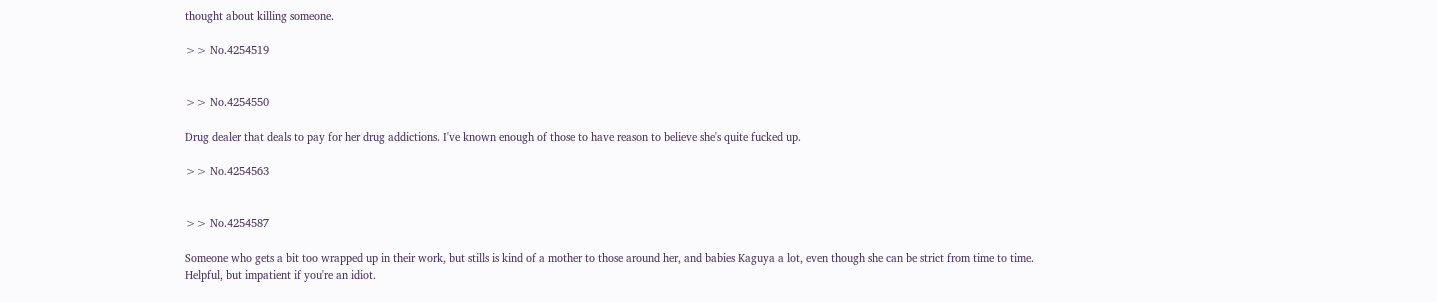thought about killing someone.

>> No.4254519


>> No.4254550

Drug dealer that deals to pay for her drug addictions. I've known enough of those to have reason to believe she's quite fucked up.

>> No.4254563


>> No.4254587

Someone who gets a bit too wrapped up in their work, but stills is kind of a mother to those around her, and babies Kaguya a lot, even though she can be strict from time to time. Helpful, but impatient if you're an idiot.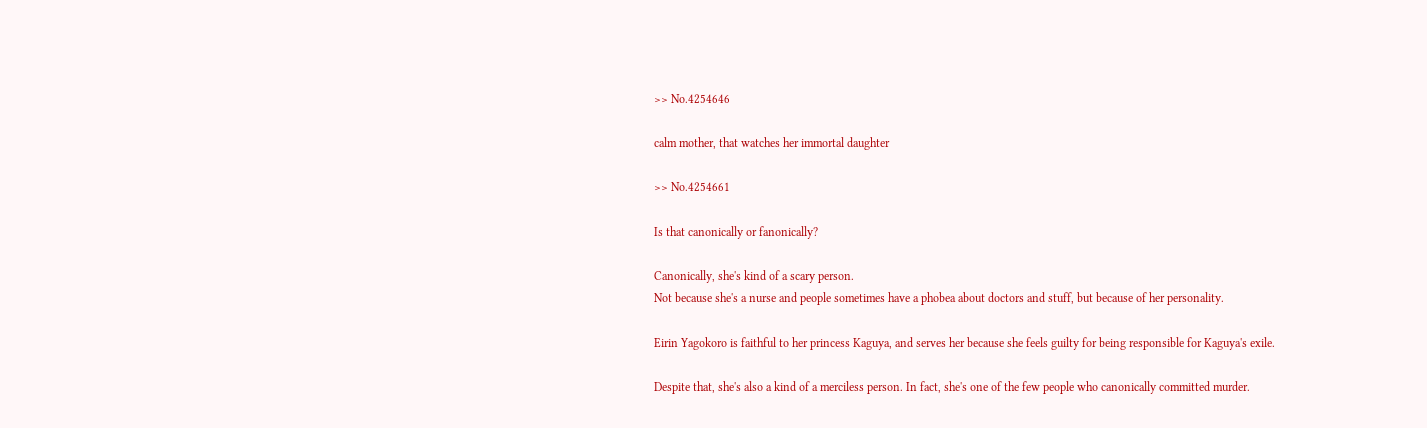>> No.4254646

calm mother, that watches her immortal daughter

>> No.4254661

Is that canonically or fanonically?

Canonically, she's kind of a scary person.
Not because she's a nurse and people sometimes have a phobea about doctors and stuff, but because of her personality.

Eirin Yagokoro is faithful to her princess Kaguya, and serves her because she feels guilty for being responsible for Kaguya's exile.

Despite that, she's also a kind of a merciless person. In fact, she's one of the few people who canonically committed murder.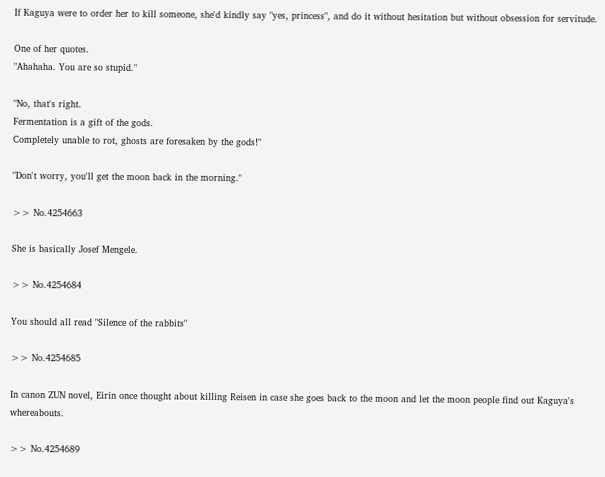If Kaguya were to order her to kill someone, she'd kindly say "yes, princess", and do it without hesitation but without obsession for servitude.

One of her quotes.
"Ahahaha. You are so stupid."

"No, that's right.
Fermentation is a gift of the gods.
Completely unable to rot, ghosts are foresaken by the gods!"

"Don't worry, you'll get the moon back in the morning."

>> No.4254663

She is basically Josef Mengele.

>> No.4254684

You should all read "Silence of the rabbits"

>> No.4254685

In canon ZUN novel, Eirin once thought about killing Reisen in case she goes back to the moon and let the moon people find out Kaguya's whereabouts.

>> No.4254689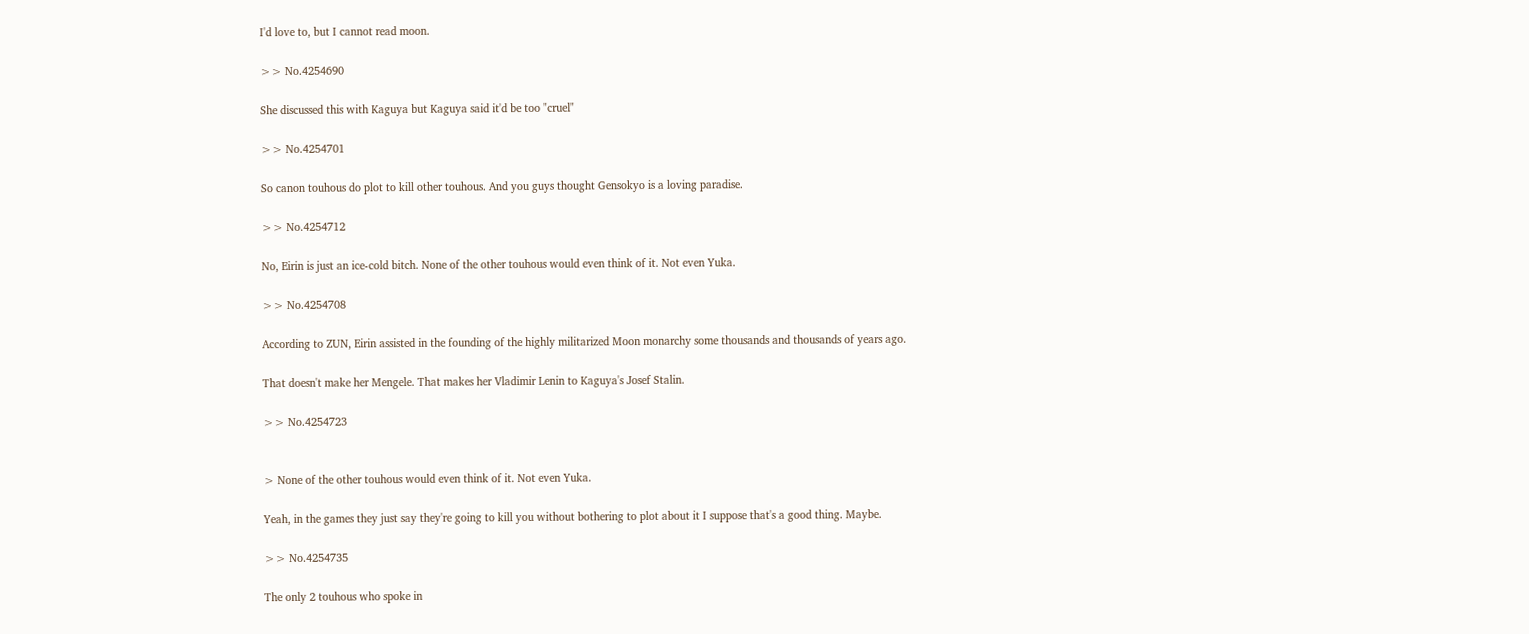I'd love to, but I cannot read moon.

>> No.4254690

She discussed this with Kaguya but Kaguya said it'd be too "cruel"

>> No.4254701

So canon touhous do plot to kill other touhous. And you guys thought Gensokyo is a loving paradise.

>> No.4254712

No, Eirin is just an ice-cold bitch. None of the other touhous would even think of it. Not even Yuka.

>> No.4254708

According to ZUN, Eirin assisted in the founding of the highly militarized Moon monarchy some thousands and thousands of years ago.

That doesn't make her Mengele. That makes her Vladimir Lenin to Kaguya's Josef Stalin.

>> No.4254723


> None of the other touhous would even think of it. Not even Yuka.

Yeah, in the games they just say they're going to kill you without bothering to plot about it I suppose that's a good thing. Maybe.

>> No.4254735

The only 2 touhous who spoke in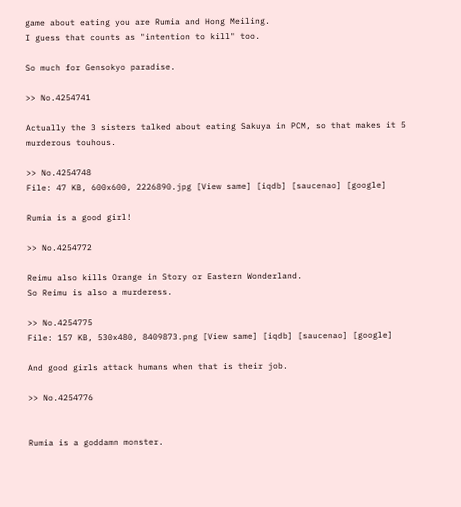game about eating you are Rumia and Hong Meiling.
I guess that counts as "intention to kill" too.

So much for Gensokyo paradise.

>> No.4254741

Actually the 3 sisters talked about eating Sakuya in PCM, so that makes it 5 murderous touhous.

>> No.4254748
File: 47 KB, 600x600, 2226890.jpg [View same] [iqdb] [saucenao] [google]

Rumia is a good girl!

>> No.4254772

Reimu also kills Orange in Story or Eastern Wonderland.
So Reimu is also a murderess.

>> No.4254775
File: 157 KB, 530x480, 8409873.png [View same] [iqdb] [saucenao] [google]

And good girls attack humans when that is their job.

>> No.4254776


Rumia is a goddamn monster.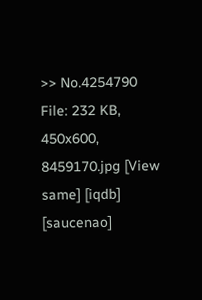>> No.4254790
File: 232 KB, 450x600, 8459170.jpg [View same] [iqdb] [saucenao]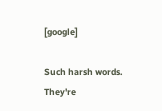[google]

Such harsh words. They're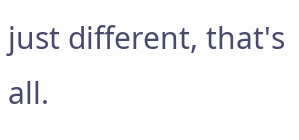just different, that's all.